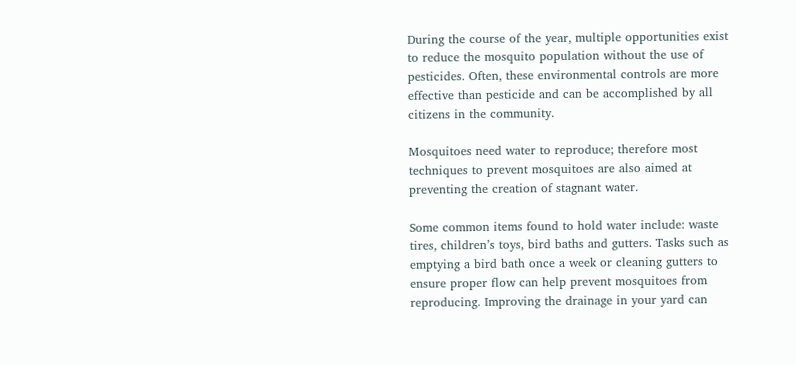During the course of the year, multiple opportunities exist to reduce the mosquito population without the use of pesticides. Often, these environmental controls are more effective than pesticide and can be accomplished by all citizens in the community.

Mosquitoes need water to reproduce; therefore most techniques to prevent mosquitoes are also aimed at preventing the creation of stagnant water.

Some common items found to hold water include: waste tires, children’s toys, bird baths and gutters. Tasks such as emptying a bird bath once a week or cleaning gutters to ensure proper flow can help prevent mosquitoes from reproducing. Improving the drainage in your yard can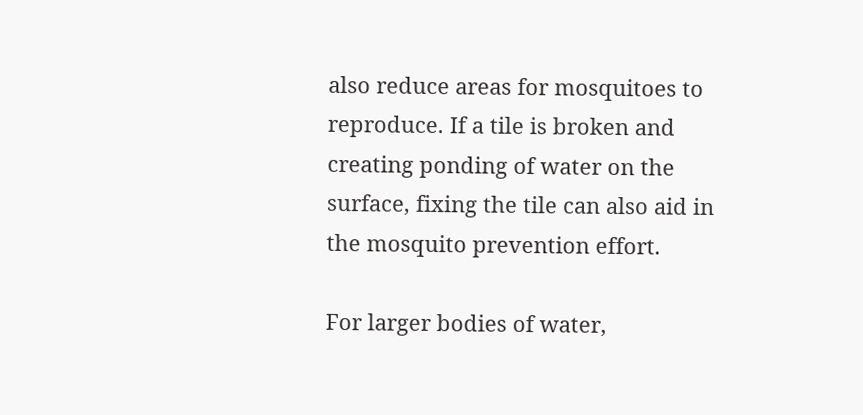also reduce areas for mosquitoes to reproduce. If a tile is broken and creating ponding of water on the surface, fixing the tile can also aid in the mosquito prevention effort.

For larger bodies of water,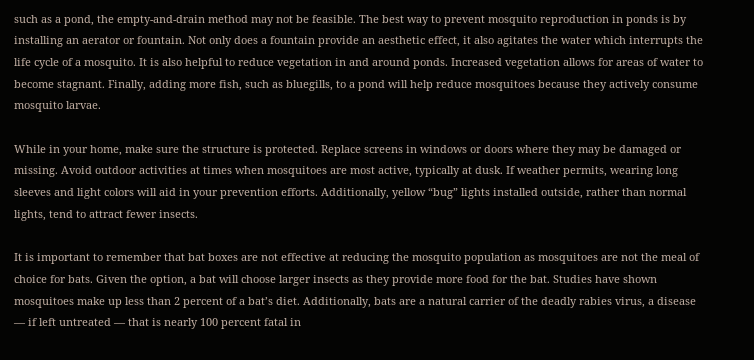such as a pond, the empty-and-drain method may not be feasible. The best way to prevent mosquito reproduction in ponds is by installing an aerator or fountain. Not only does a fountain provide an aesthetic effect, it also agitates the water which interrupts the life cycle of a mosquito. It is also helpful to reduce vegetation in and around ponds. Increased vegetation allows for areas of water to become stagnant. Finally, adding more fish, such as bluegills, to a pond will help reduce mosquitoes because they actively consume mosquito larvae.

While in your home, make sure the structure is protected. Replace screens in windows or doors where they may be damaged or missing. Avoid outdoor activities at times when mosquitoes are most active, typically at dusk. If weather permits, wearing long sleeves and light colors will aid in your prevention efforts. Additionally, yellow “bug” lights installed outside, rather than normal lights, tend to attract fewer insects.

It is important to remember that bat boxes are not effective at reducing the mosquito population as mosquitoes are not the meal of choice for bats. Given the option, a bat will choose larger insects as they provide more food for the bat. Studies have shown mosquitoes make up less than 2 percent of a bat’s diet. Additionally, bats are a natural carrier of the deadly rabies virus, a disease — if left untreated — that is nearly 100 percent fatal in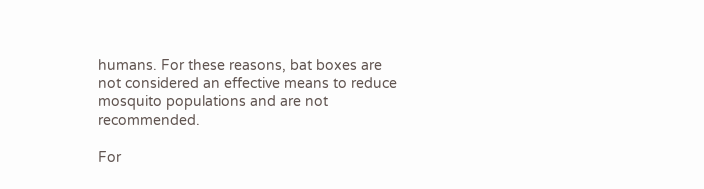humans. For these reasons, bat boxes are not considered an effective means to reduce mosquito populations and are not recommended.

For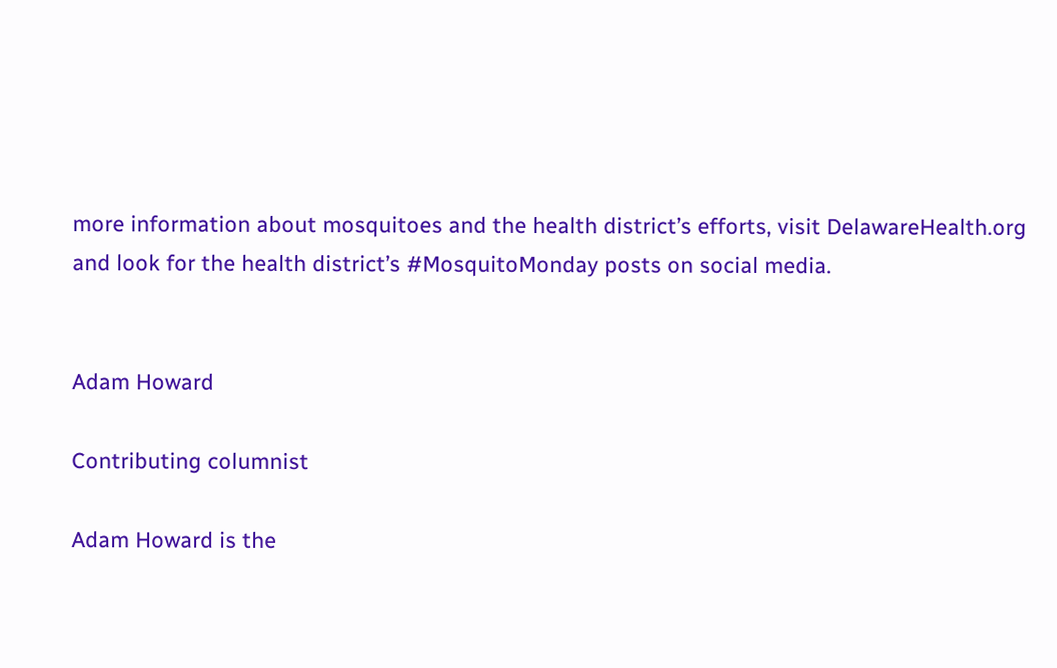more information about mosquitoes and the health district’s efforts, visit DelawareHealth.org and look for the health district’s #MosquitoMonday posts on social media.


Adam Howard

Contributing columnist

Adam Howard is the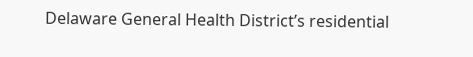Delaware General Health District’s residential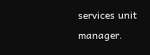services unit manager.